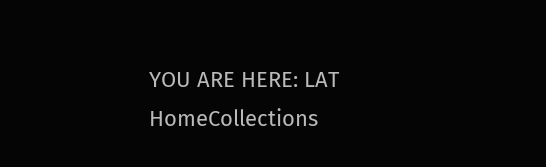YOU ARE HERE: LAT HomeCollections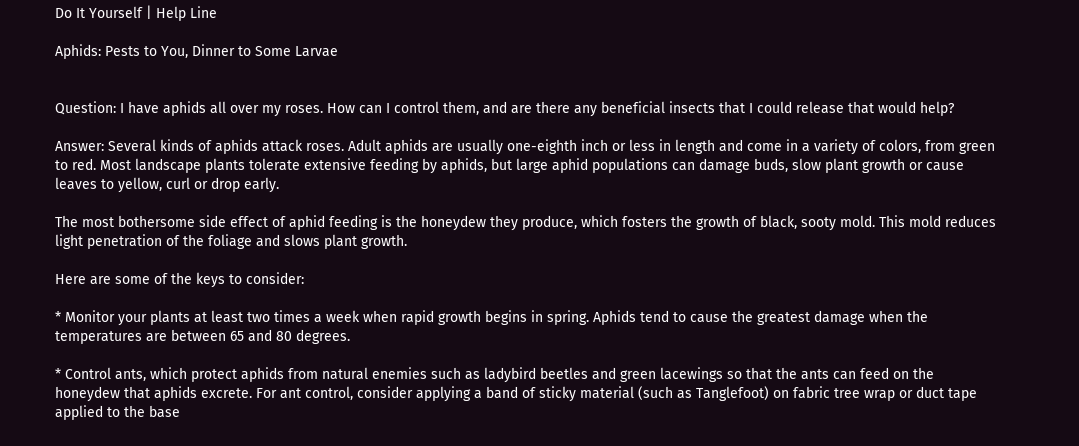Do It Yourself | Help Line

Aphids: Pests to You, Dinner to Some Larvae


Question: I have aphids all over my roses. How can I control them, and are there any beneficial insects that I could release that would help?

Answer: Several kinds of aphids attack roses. Adult aphids are usually one-eighth inch or less in length and come in a variety of colors, from green to red. Most landscape plants tolerate extensive feeding by aphids, but large aphid populations can damage buds, slow plant growth or cause leaves to yellow, curl or drop early.

The most bothersome side effect of aphid feeding is the honeydew they produce, which fosters the growth of black, sooty mold. This mold reduces light penetration of the foliage and slows plant growth.

Here are some of the keys to consider:

* Monitor your plants at least two times a week when rapid growth begins in spring. Aphids tend to cause the greatest damage when the temperatures are between 65 and 80 degrees.

* Control ants, which protect aphids from natural enemies such as ladybird beetles and green lacewings so that the ants can feed on the honeydew that aphids excrete. For ant control, consider applying a band of sticky material (such as Tanglefoot) on fabric tree wrap or duct tape applied to the base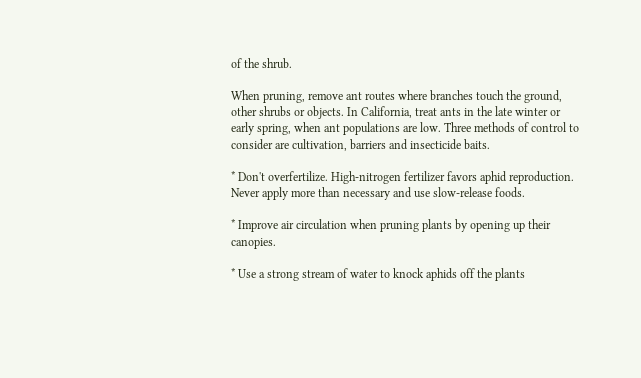of the shrub.

When pruning, remove ant routes where branches touch the ground, other shrubs or objects. In California, treat ants in the late winter or early spring, when ant populations are low. Three methods of control to consider are cultivation, barriers and insecticide baits.

* Don't overfertilize. High-nitrogen fertilizer favors aphid reproduction. Never apply more than necessary and use slow-release foods.

* Improve air circulation when pruning plants by opening up their canopies.

* Use a strong stream of water to knock aphids off the plants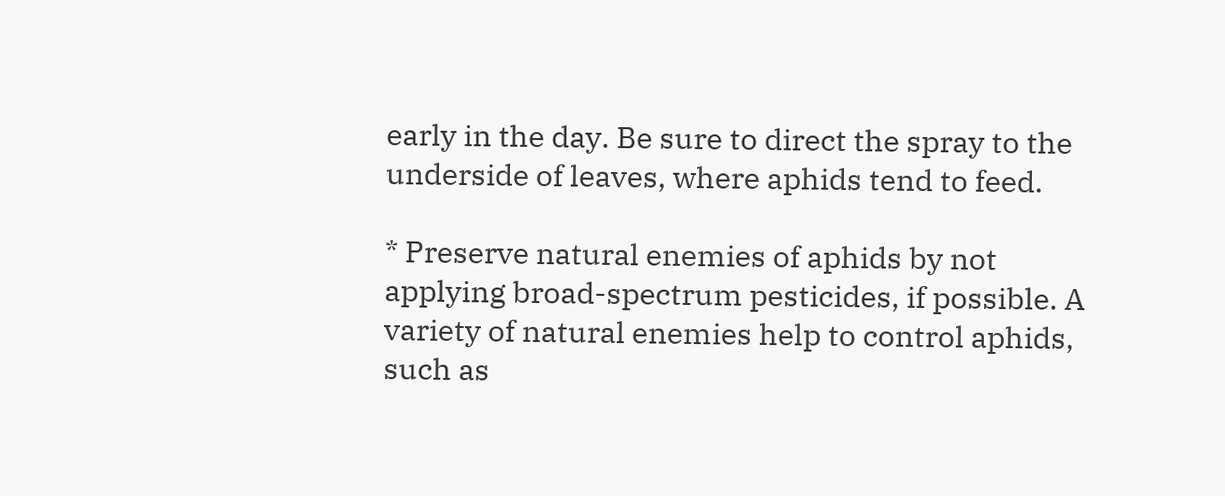early in the day. Be sure to direct the spray to the underside of leaves, where aphids tend to feed.

* Preserve natural enemies of aphids by not applying broad-spectrum pesticides, if possible. A variety of natural enemies help to control aphids, such as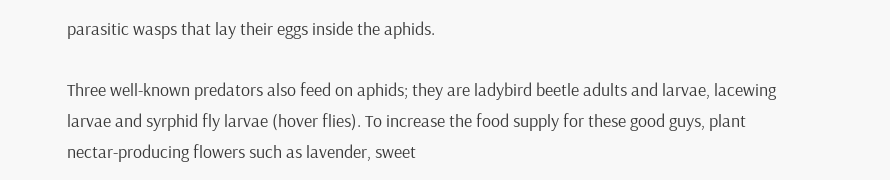parasitic wasps that lay their eggs inside the aphids.

Three well-known predators also feed on aphids; they are ladybird beetle adults and larvae, lacewing larvae and syrphid fly larvae (hover flies). To increase the food supply for these good guys, plant nectar-producing flowers such as lavender, sweet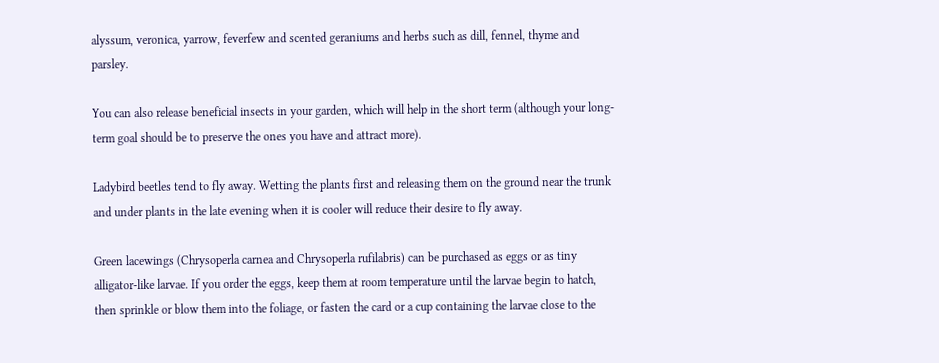alyssum, veronica, yarrow, feverfew and scented geraniums and herbs such as dill, fennel, thyme and parsley.

You can also release beneficial insects in your garden, which will help in the short term (although your long-term goal should be to preserve the ones you have and attract more).

Ladybird beetles tend to fly away. Wetting the plants first and releasing them on the ground near the trunk and under plants in the late evening when it is cooler will reduce their desire to fly away.

Green lacewings (Chrysoperla carnea and Chrysoperla rufilabris) can be purchased as eggs or as tiny alligator-like larvae. If you order the eggs, keep them at room temperature until the larvae begin to hatch, then sprinkle or blow them into the foliage, or fasten the card or a cup containing the larvae close to the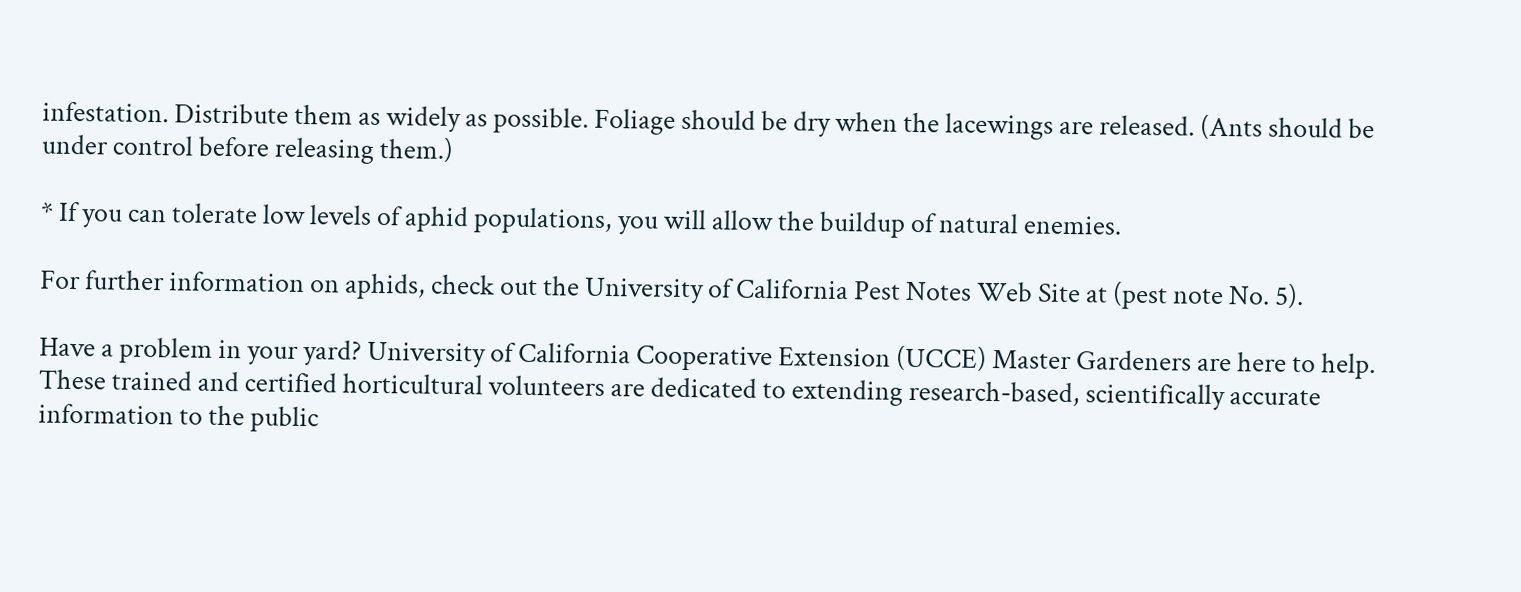infestation. Distribute them as widely as possible. Foliage should be dry when the lacewings are released. (Ants should be under control before releasing them.)

* If you can tolerate low levels of aphid populations, you will allow the buildup of natural enemies.

For further information on aphids, check out the University of California Pest Notes Web Site at (pest note No. 5).

Have a problem in your yard? University of California Cooperative Extension (UCCE) Master Gardeners are here to help. These trained and certified horticultural volunteers are dedicated to extending research-based, scientifically accurate information to the public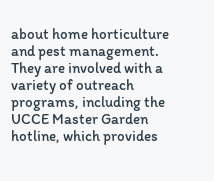about home horticulture and pest management. They are involved with a variety of outreach programs, including the UCCE Master Garden hotline, which provides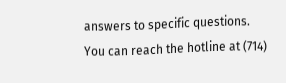answers to specific questions. You can reach the hotline at (714)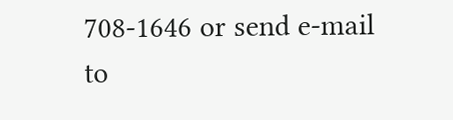708-1646 or send e-mail to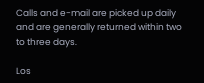Calls and e-mail are picked up daily and are generally returned within two to three days.

Los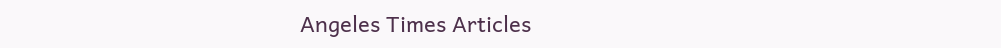Angeles Times Articles